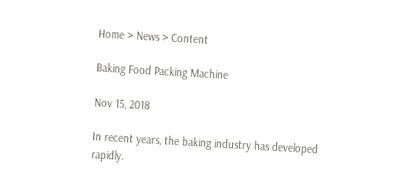Home > News > Content

Baking Food Packing Machine

Nov 15, 2018

In recent years, the baking industry has developed rapidly.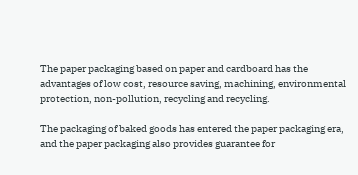The paper packaging based on paper and cardboard has the advantages of low cost, resource saving, machining, environmental protection, non-pollution, recycling and recycling.

The packaging of baked goods has entered the paper packaging era, and the paper packaging also provides guarantee for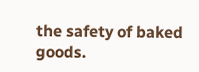the safety of baked goods.